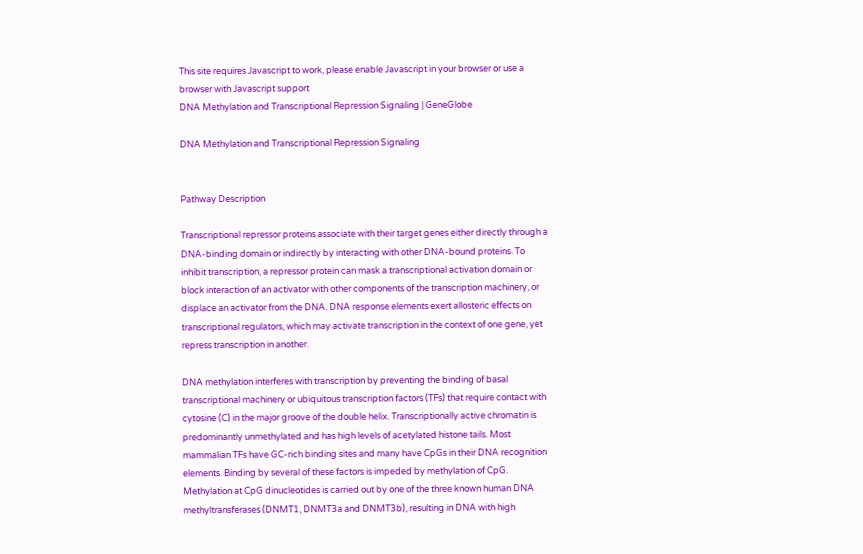This site requires Javascript to work, please enable Javascript in your browser or use a browser with Javascript support
DNA Methylation and Transcriptional Repression Signaling | GeneGlobe

DNA Methylation and Transcriptional Repression Signaling


Pathway Description

Transcriptional repressor proteins associate with their target genes either directly through a DNA-binding domain or indirectly by interacting with other DNA-bound proteins. To inhibit transcription, a repressor protein can mask a transcriptional activation domain or block interaction of an activator with other components of the transcription machinery, or displace an activator from the DNA. DNA response elements exert allosteric effects on transcriptional regulators, which may activate transcription in the context of one gene, yet repress transcription in another.

DNA methylation interferes with transcription by preventing the binding of basal transcriptional machinery or ubiquitous transcription factors (TFs) that require contact with cytosine (C) in the major groove of the double helix. Transcriptionally active chromatin is predominantly unmethylated and has high levels of acetylated histone tails. Most mammalian TFs have GC-rich binding sites and many have CpGs in their DNA recognition elements. Binding by several of these factors is impeded by methylation of CpG. Methylation at CpG dinucleotides is carried out by one of the three known human DNA methyltransferases (DNMT1, DNMT3a and DNMT3b), resulting in DNA with high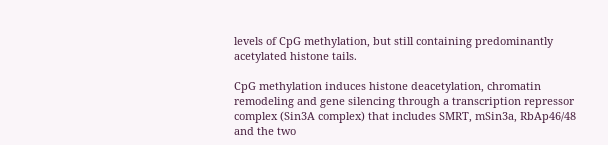levels of CpG methylation, but still containing predominantly acetylated histone tails.

CpG methylation induces histone deacetylation, chromatin remodeling and gene silencing through a transcription repressor complex (Sin3A complex) that includes SMRT, mSin3a, RbAp46/48 and the two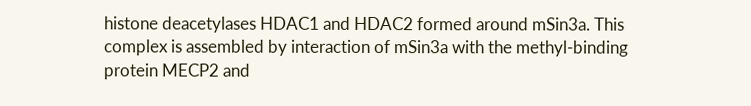histone deacetylases HDAC1 and HDAC2 formed around mSin3a. This complex is assembled by interaction of mSin3a with the methyl-binding protein MECP2 and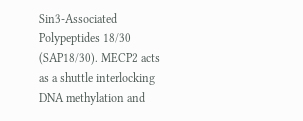Sin3-Associated Polypeptides 18/30 (SAP18/30). MECP2 acts as a shuttle interlocking DNA methylation and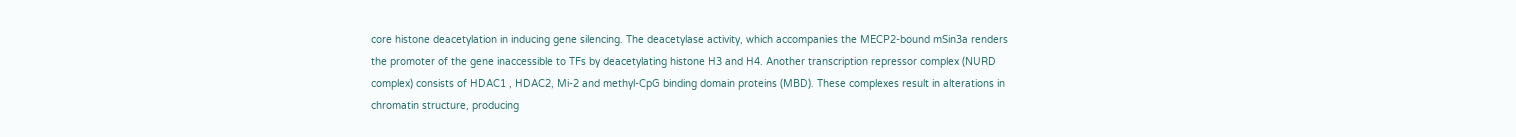core histone deacetylation in inducing gene silencing. The deacetylase activity, which accompanies the MECP2-bound mSin3a renders the promoter of the gene inaccessible to TFs by deacetylating histone H3 and H4. Another transcription repressor complex (NURD complex) consists of HDAC1 , HDAC2, Mi-2 and methyl-CpG binding domain proteins (MBD). These complexes result in alterations in chromatin structure, producing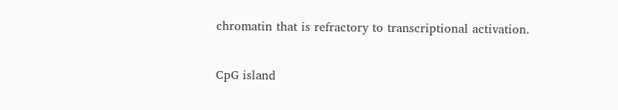chromatin that is refractory to transcriptional activation.

CpG island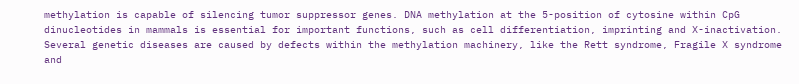methylation is capable of silencing tumor suppressor genes. DNA methylation at the 5-position of cytosine within CpG dinucleotides in mammals is essential for important functions, such as cell differentiation, imprinting and X-inactivation. Several genetic diseases are caused by defects within the methylation machinery, like the Rett syndrome, Fragile X syndrome and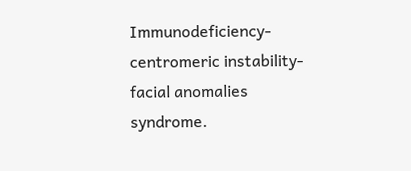Immunodeficiency-centromeric instability-facial anomalies syndrome.